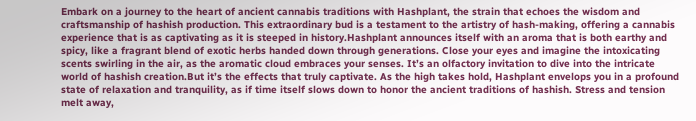Embark on a journey to the heart of ancient cannabis traditions with Hashplant, the strain that echoes the wisdom and craftsmanship of hashish production. This extraordinary bud is a testament to the artistry of hash-making, offering a cannabis experience that is as captivating as it is steeped in history.Hashplant announces itself with an aroma that is both earthy and spicy, like a fragrant blend of exotic herbs handed down through generations. Close your eyes and imagine the intoxicating scents swirling in the air, as the aromatic cloud embraces your senses. It’s an olfactory invitation to dive into the intricate world of hashish creation.But it’s the effects that truly captivate. As the high takes hold, Hashplant envelops you in a profound state of relaxation and tranquility, as if time itself slows down to honor the ancient traditions of hashish. Stress and tension melt away,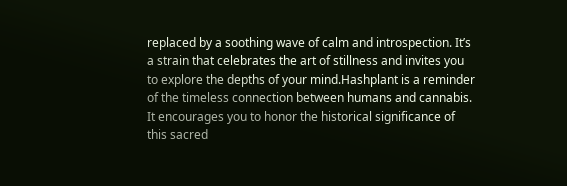replaced by a soothing wave of calm and introspection. It’s a strain that celebrates the art of stillness and invites you to explore the depths of your mind.Hashplant is a reminder of the timeless connection between humans and cannabis. It encourages you to honor the historical significance of this sacred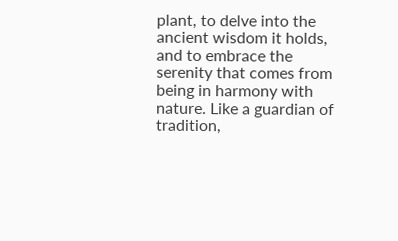plant, to delve into the ancient wisdom it holds, and to embrace the serenity that comes from being in harmony with nature. Like a guardian of tradition,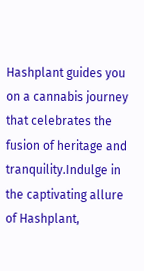Hashplant guides you on a cannabis journey that celebrates the fusion of heritage and tranquility.Indulge in the captivating allure of Hashplant,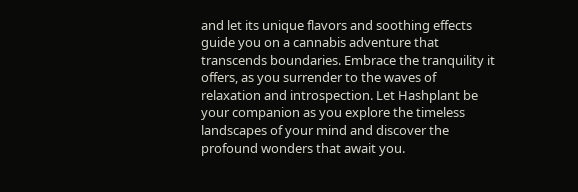and let its unique flavors and soothing effects guide you on a cannabis adventure that transcends boundaries. Embrace the tranquility it offers, as you surrender to the waves of relaxation and introspection. Let Hashplant be your companion as you explore the timeless landscapes of your mind and discover the profound wonders that await you.